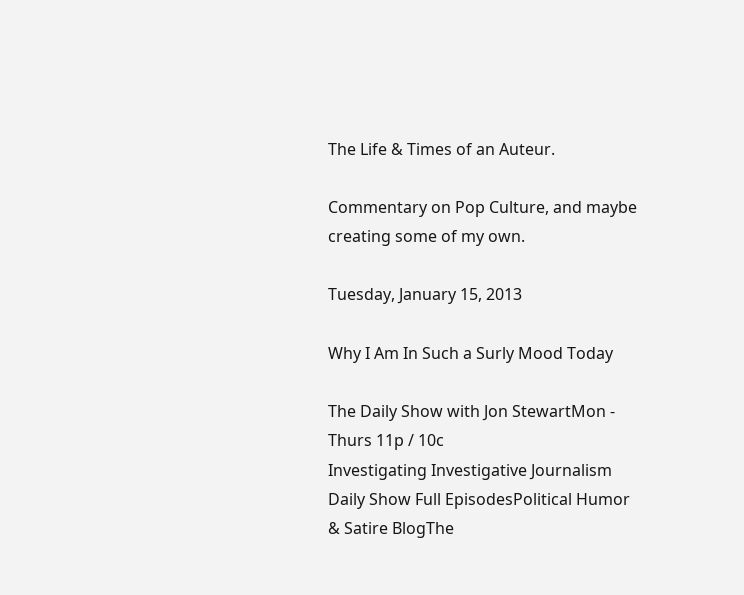The Life & Times of an Auteur.

Commentary on Pop Culture, and maybe creating some of my own.

Tuesday, January 15, 2013

Why I Am In Such a Surly Mood Today

The Daily Show with Jon StewartMon - Thurs 11p / 10c
Investigating Investigative Journalism
Daily Show Full EpisodesPolitical Humor & Satire BlogThe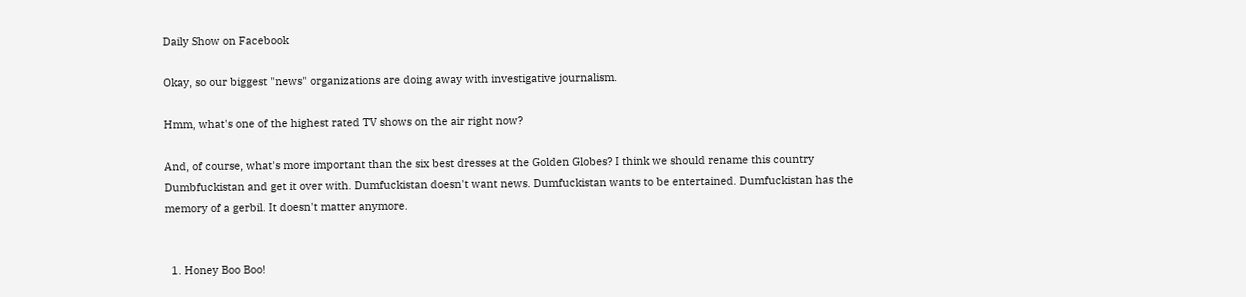Daily Show on Facebook

Okay, so our biggest "news" organizations are doing away with investigative journalism.

Hmm, what's one of the highest rated TV shows on the air right now?

And, of course, what's more important than the six best dresses at the Golden Globes? I think we should rename this country Dumbfuckistan and get it over with. Dumfuckistan doesn't want news. Dumfuckistan wants to be entertained. Dumfuckistan has the memory of a gerbil. It doesn't matter anymore.


  1. Honey Boo Boo!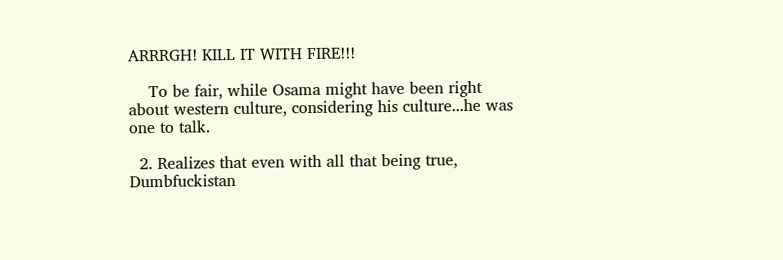ARRRGH! KILL IT WITH FIRE!!!

    To be fair, while Osama might have been right about western culture, considering his culture...he was one to talk.

  2. Realizes that even with all that being true, Dumbfuckistan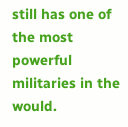still has one of the most powerful militaries in the would.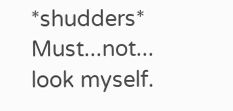*shudders* Must...not... look myself.